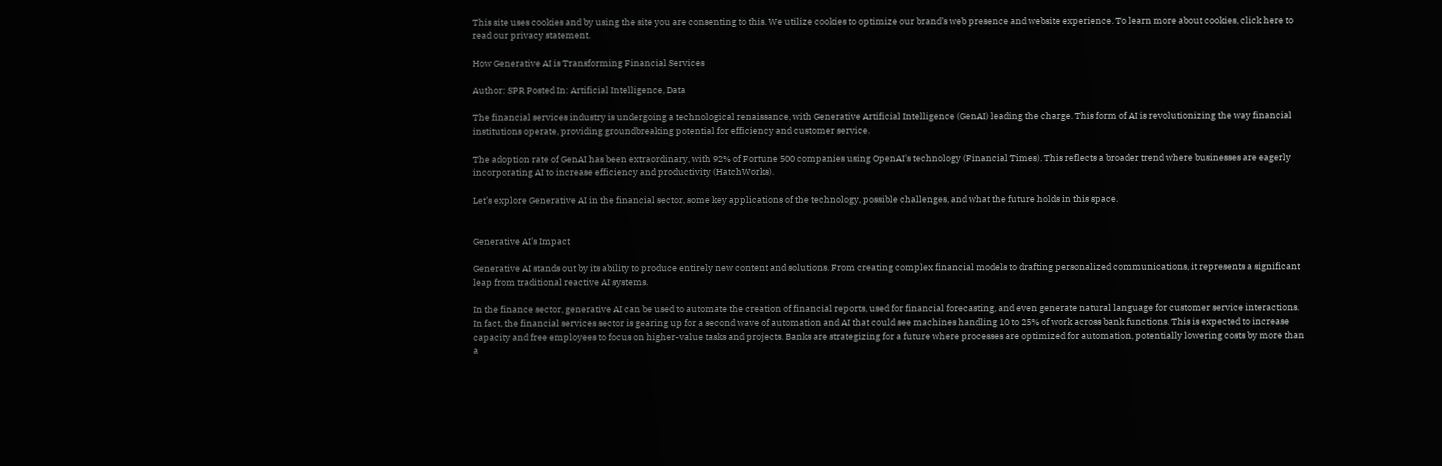This site uses cookies and by using the site you are consenting to this. We utilize cookies to optimize our brand’s web presence and website experience. To learn more about cookies, click here to read our privacy statement.

How Generative AI is Transforming Financial Services

Author: SPR Posted In: Artificial Intelligence, Data

The financial services industry is undergoing a technological renaissance, with Generative Artificial Intelligence (GenAI) leading the charge. This form of AI is revolutionizing the way financial institutions operate, providing groundbreaking potential for efficiency and customer service.

The adoption rate of GenAI has been extraordinary, with 92% of Fortune 500 companies using OpenAI's technology (Financial Times). This reflects a broader trend where businesses are eagerly incorporating AI to increase efficiency and productivity (HatchWorks).

Let’s explore Generative AI in the financial sector, some key applications of the technology, possible challenges, and what the future holds in this space.


Generative AI’s Impact

Generative AI stands out by its ability to produce entirely new content and solutions. From creating complex financial models to drafting personalized communications, it represents a significant leap from traditional reactive AI systems.

In the finance sector, generative AI can be used to automate the creation of financial reports, used for financial forecasting, and even generate natural language for customer service interactions. In fact, the financial services sector is gearing up for a second wave of automation and AI that could see machines handling 10 to 25% of work across bank functions. This is expected to increase capacity and free employees to focus on higher-value tasks and projects. Banks are strategizing for a future where processes are optimized for automation, potentially lowering costs by more than a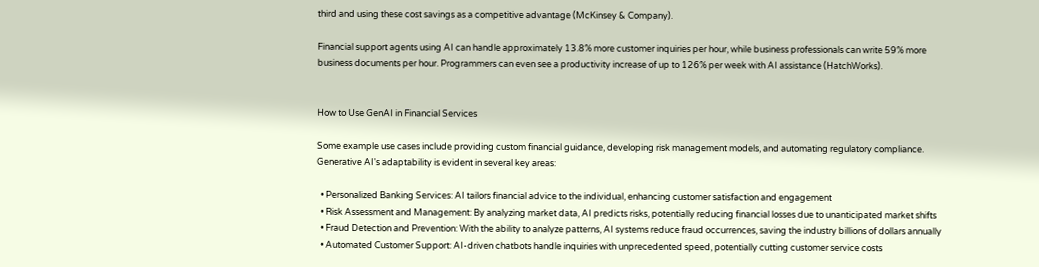third and using these cost savings as a competitive advantage (McKinsey & Company).

Financial support agents using AI can handle approximately 13.8% more customer inquiries per hour, while business professionals can write 59% more business documents per hour. Programmers can even see a productivity increase of up to 126% per week with AI assistance (HatchWorks).


How to Use GenAI in Financial Services

Some example use cases include providing custom financial guidance, developing risk management models, and automating regulatory compliance. Generative AI's adaptability is evident in several key areas:

  • Personalized Banking Services: AI tailors financial advice to the individual, enhancing customer satisfaction and engagement
  • Risk Assessment and Management: By analyzing market data, AI predicts risks, potentially reducing financial losses due to unanticipated market shifts
  • Fraud Detection and Prevention: With the ability to analyze patterns, AI systems reduce fraud occurrences, saving the industry billions of dollars annually
  • Automated Customer Support: AI-driven chatbots handle inquiries with unprecedented speed, potentially cutting customer service costs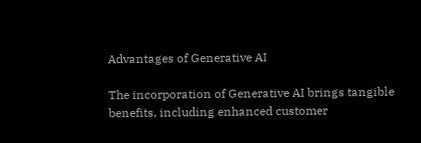Advantages of Generative AI

The incorporation of Generative AI brings tangible benefits, including enhanced customer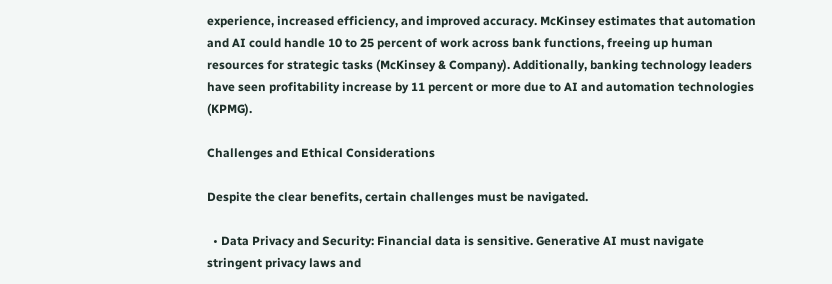experience, increased efficiency, and improved accuracy. McKinsey estimates that automation and AI could handle 10 to 25 percent of work across bank functions, freeing up human resources for strategic tasks (McKinsey & Company). Additionally, banking technology leaders have seen profitability increase by 11 percent or more due to AI and automation technologies (KPMG).

Challenges and Ethical Considerations

Despite the clear benefits, certain challenges must be navigated.

  • Data Privacy and Security: Financial data is sensitive. Generative AI must navigate stringent privacy laws and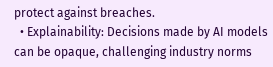protect against breaches.
  • Explainability: Decisions made by AI models can be opaque, challenging industry norms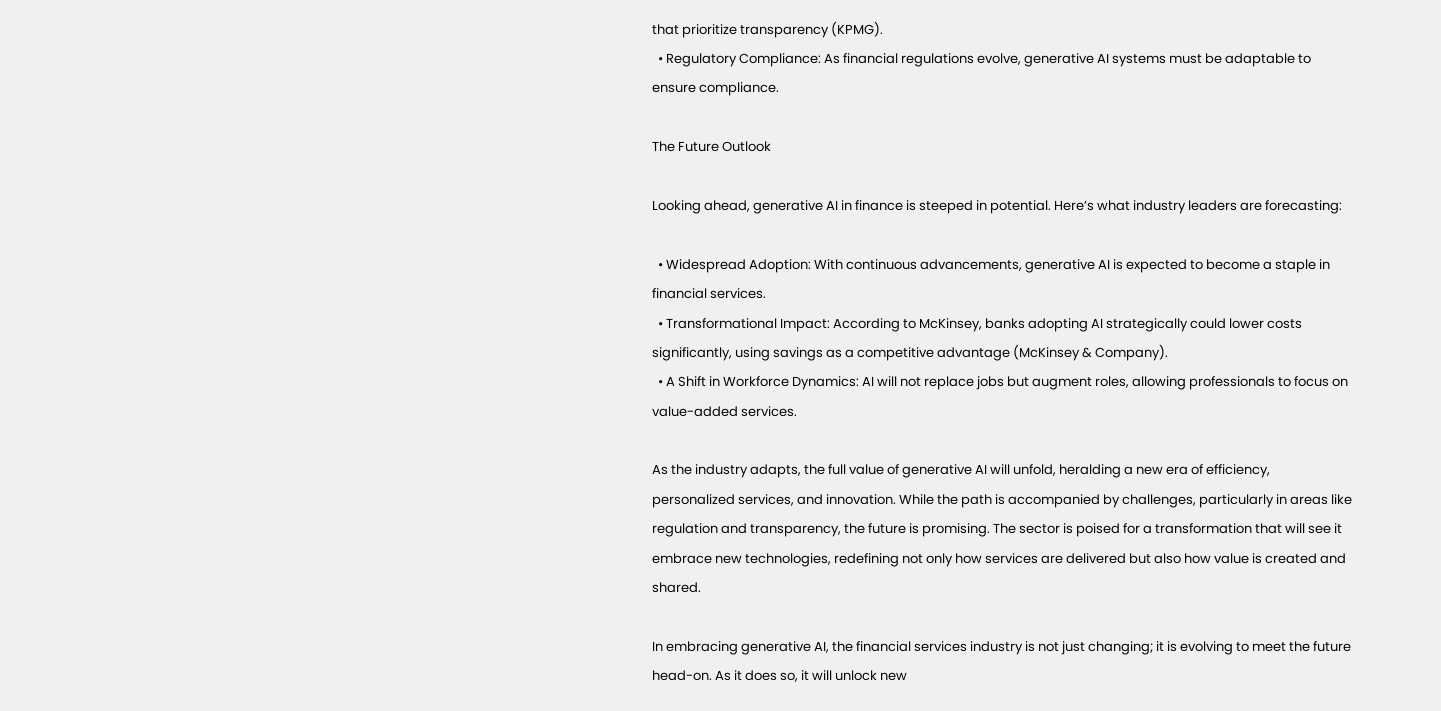that prioritize transparency (KPMG).
  • Regulatory Compliance: As financial regulations evolve, generative AI systems must be adaptable to ensure compliance.

The Future Outlook

Looking ahead, generative AI in finance is steeped in potential. Here’s what industry leaders are forecasting:

  • Widespread Adoption: With continuous advancements, generative AI is expected to become a staple in financial services.
  • Transformational Impact: According to McKinsey, banks adopting AI strategically could lower costs significantly, using savings as a competitive advantage (McKinsey & Company).
  • A Shift in Workforce Dynamics: AI will not replace jobs but augment roles, allowing professionals to focus on value-added services.

As the industry adapts, the full value of generative AI will unfold, heralding a new era of efficiency, personalized services, and innovation. While the path is accompanied by challenges, particularly in areas like regulation and transparency, the future is promising. The sector is poised for a transformation that will see it embrace new technologies, redefining not only how services are delivered but also how value is created and shared.

In embracing generative AI, the financial services industry is not just changing; it is evolving to meet the future head-on. As it does so, it will unlock new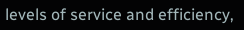levels of service and efficiency,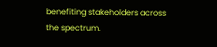benefiting stakeholders across the spectrum.